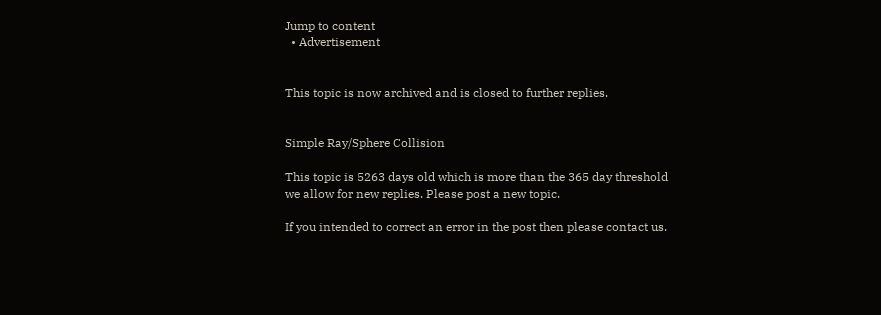Jump to content
  • Advertisement


This topic is now archived and is closed to further replies.


Simple Ray/Sphere Collision

This topic is 5263 days old which is more than the 365 day threshold we allow for new replies. Please post a new topic.

If you intended to correct an error in the post then please contact us.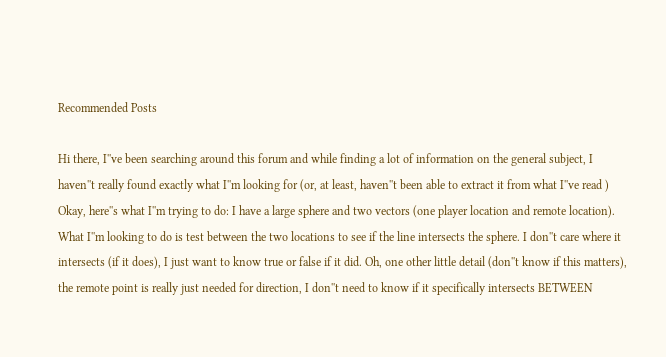Recommended Posts

Hi there, I''ve been searching around this forum and while finding a lot of information on the general subject, I haven''t really found exactly what I''m looking for (or, at least, haven''t been able to extract it from what I''ve read ) Okay, here''s what I''m trying to do: I have a large sphere and two vectors (one player location and remote location). What I''m looking to do is test between the two locations to see if the line intersects the sphere. I don''t care where it intersects (if it does), I just want to know true or false if it did. Oh, one other little detail (don''t know if this matters), the remote point is really just needed for direction, I don''t need to know if it specifically intersects BETWEEN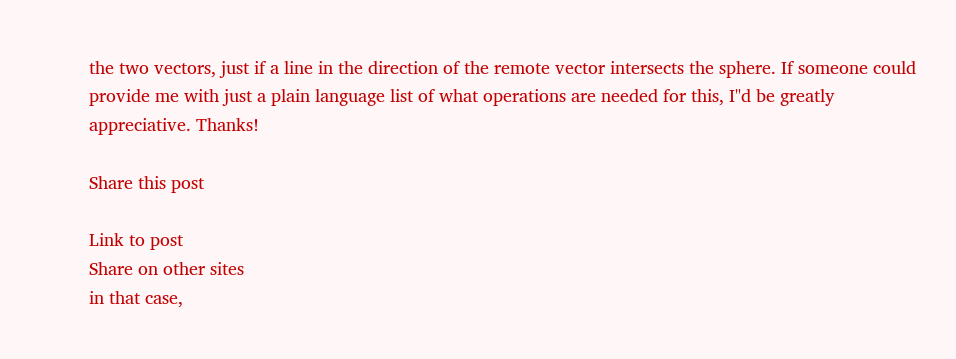the two vectors, just if a line in the direction of the remote vector intersects the sphere. If someone could provide me with just a plain language list of what operations are needed for this, I''d be greatly appreciative. Thanks!

Share this post

Link to post
Share on other sites
in that case,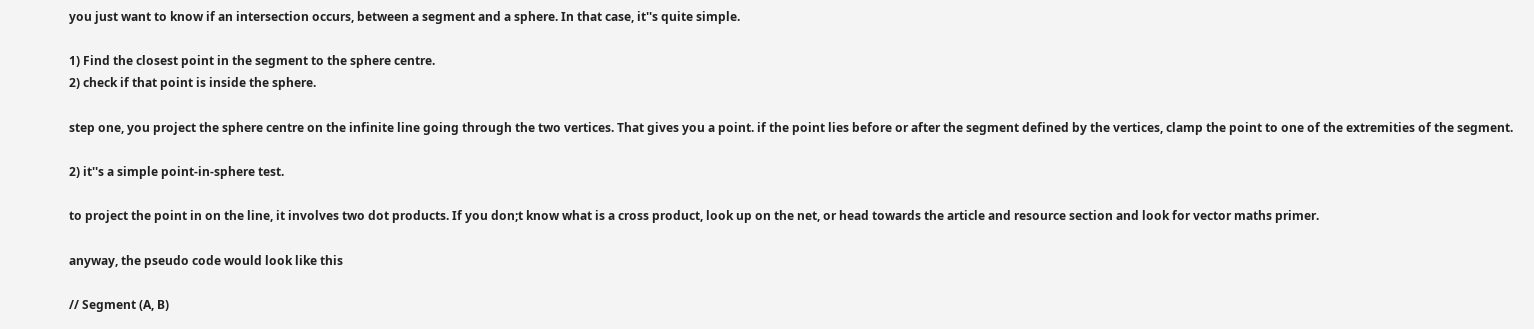you just want to know if an intersection occurs, between a segment and a sphere. In that case, it''s quite simple.

1) Find the closest point in the segment to the sphere centre.
2) check if that point is inside the sphere.

step one, you project the sphere centre on the infinite line going through the two vertices. That gives you a point. if the point lies before or after the segment defined by the vertices, clamp the point to one of the extremities of the segment.

2) it''s a simple point-in-sphere test.

to project the point in on the line, it involves two dot products. If you don;t know what is a cross product, look up on the net, or head towards the article and resource section and look for vector maths primer.

anyway, the pseudo code would look like this

// Segment (A, B)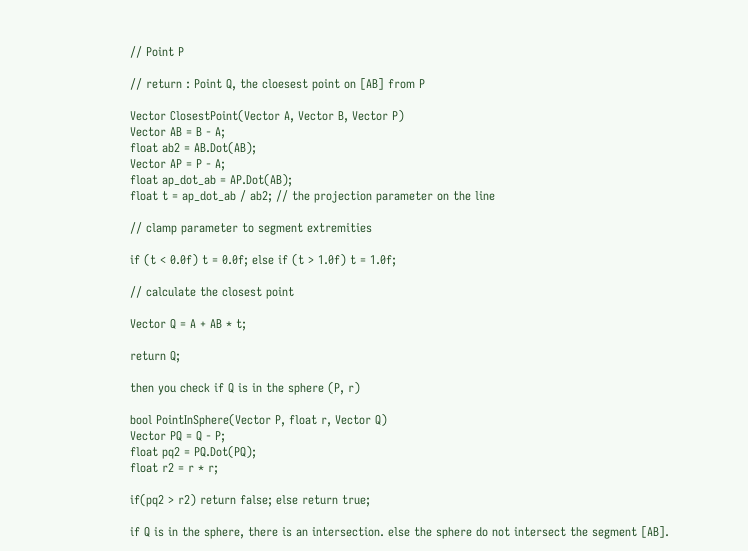// Point P

// return : Point Q, the cloesest point on [AB] from P

Vector ClosestPoint(Vector A, Vector B, Vector P)
Vector AB = B - A;
float ab2 = AB.Dot(AB);
Vector AP = P - A;
float ap_dot_ab = AP.Dot(AB);
float t = ap_dot_ab / ab2; // the projection parameter on the line

// clamp parameter to segment extremities

if (t < 0.0f) t = 0.0f; else if (t > 1.0f) t = 1.0f;

// calculate the closest point

Vector Q = A + AB * t;

return Q;

then you check if Q is in the sphere (P, r)

bool PointInSphere(Vector P, float r, Vector Q)
Vector PQ = Q - P;
float pq2 = PQ.Dot(PQ);
float r2 = r * r;

if(pq2 > r2) return false; else return true;

if Q is in the sphere, there is an intersection. else the sphere do not intersect the segment [AB].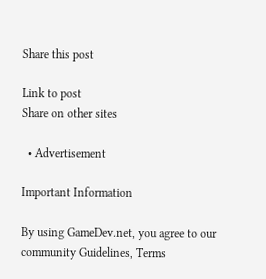Share this post

Link to post
Share on other sites

  • Advertisement

Important Information

By using GameDev.net, you agree to our community Guidelines, Terms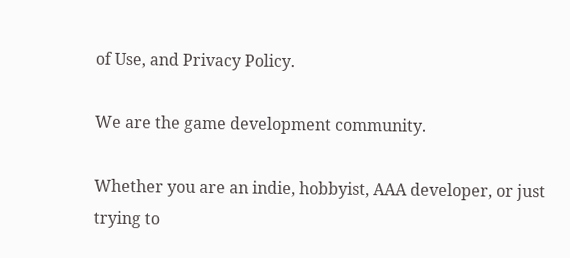of Use, and Privacy Policy.

We are the game development community.

Whether you are an indie, hobbyist, AAA developer, or just trying to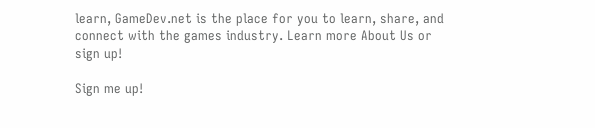learn, GameDev.net is the place for you to learn, share, and connect with the games industry. Learn more About Us or sign up!

Sign me up!